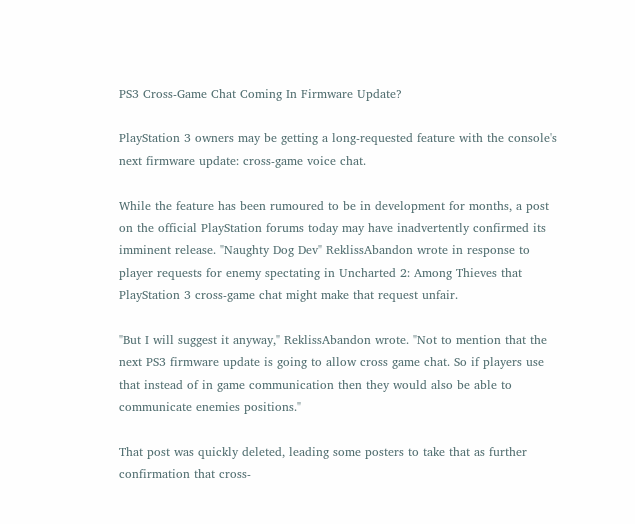PS3 Cross-Game Chat Coming In Firmware Update?

PlayStation 3 owners may be getting a long-requested feature with the console's next firmware update: cross-game voice chat.

While the feature has been rumoured to be in development for months, a post on the official PlayStation forums today may have inadvertently confirmed its imminent release. "Naughty Dog Dev" ReklissAbandon wrote in response to player requests for enemy spectating in Uncharted 2: Among Thieves that PlayStation 3 cross-game chat might make that request unfair.

"But I will suggest it anyway," ReklissAbandon wrote. "Not to mention that the next PS3 firmware update is going to allow cross game chat. So if players use that instead of in game communication then they would also be able to communicate enemies positions."

That post was quickly deleted, leading some posters to take that as further confirmation that cross-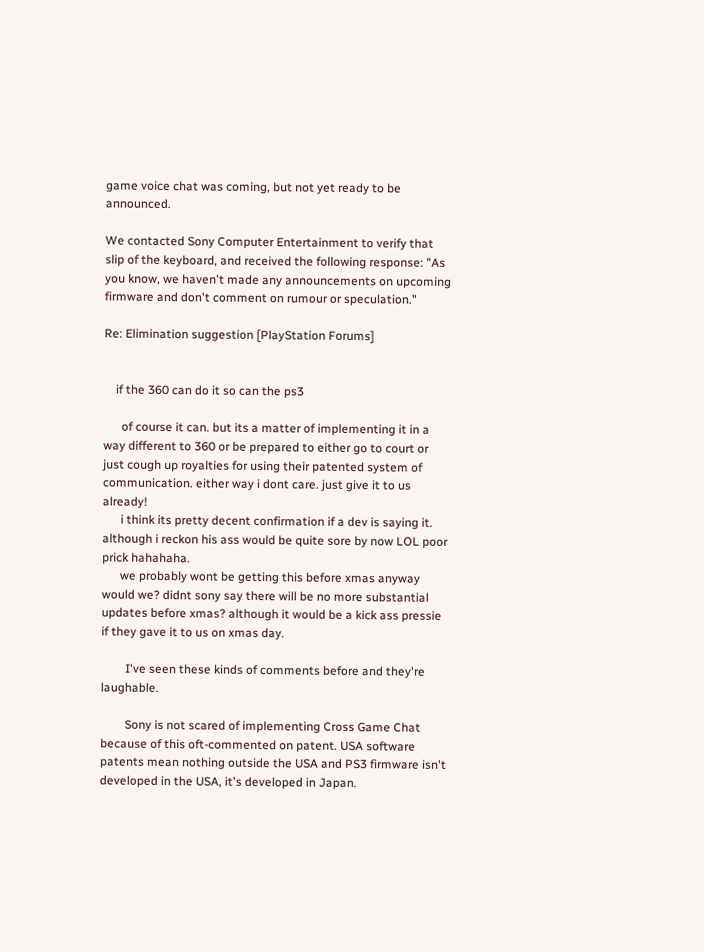game voice chat was coming, but not yet ready to be announced.

We contacted Sony Computer Entertainment to verify that slip of the keyboard, and received the following response: "As you know, we haven't made any announcements on upcoming firmware and don't comment on rumour or speculation."

Re: Elimination suggestion [PlayStation Forums]


    if the 360 can do it so can the ps3

      of course it can. but its a matter of implementing it in a way different to 360 or be prepared to either go to court or just cough up royalties for using their patented system of communication. either way i dont care. just give it to us already!
      i think its pretty decent confirmation if a dev is saying it. although i reckon his ass would be quite sore by now LOL poor prick hahahaha.
      we probably wont be getting this before xmas anyway would we? didnt sony say there will be no more substantial updates before xmas? although it would be a kick ass pressie if they gave it to us on xmas day.

        I've seen these kinds of comments before and they're laughable.

        Sony is not scared of implementing Cross Game Chat because of this oft-commented on patent. USA software patents mean nothing outside the USA and PS3 firmware isn't developed in the USA, it's developed in Japan.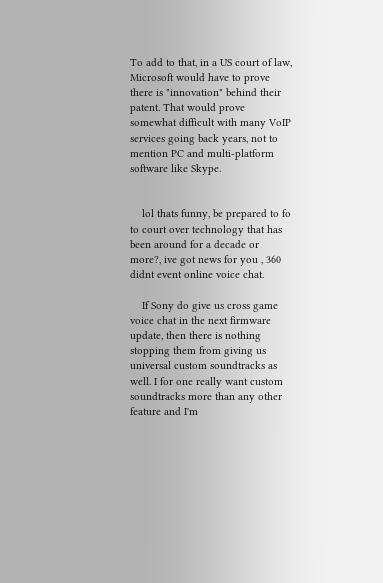To add to that, in a US court of law, Microsoft would have to prove there is "innovation" behind their patent. That would prove somewhat difficult with many VoIP services going back years, not to mention PC and multi-platform software like Skype.


    lol thats funny, be prepared to fo to court over technology that has been around for a decade or more?, ive got news for you , 360 didnt event online voice chat.

    If Sony do give us cross game voice chat in the next firmware update, then there is nothing stopping them from giving us universal custom soundtracks as well. I for one really want custom soundtracks more than any other feature and I'm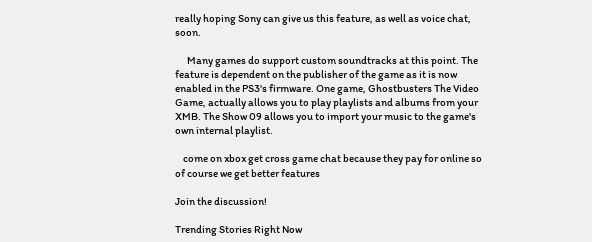really hoping Sony can give us this feature, as well as voice chat, soon.

      Many games do support custom soundtracks at this point. The feature is dependent on the publisher of the game as it is now enabled in the PS3's firmware. One game, Ghostbusters The Video Game, actually allows you to play playlists and albums from your XMB. The Show 09 allows you to import your music to the game's own internal playlist.

    come on xbox get cross game chat because they pay for online so of course we get better features

Join the discussion!

Trending Stories Right Now